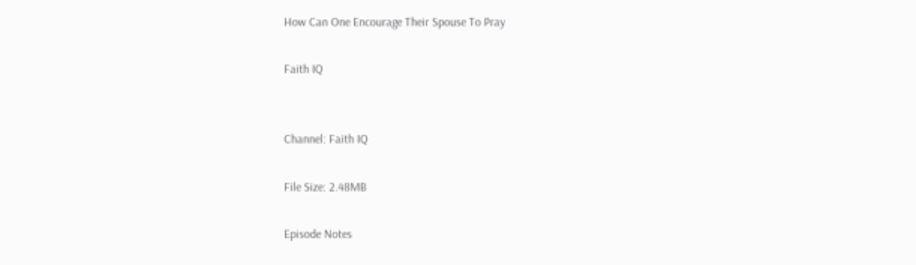How Can One Encourage Their Spouse To Pray

Faith IQ


Channel: Faith IQ

File Size: 2.48MB

Episode Notes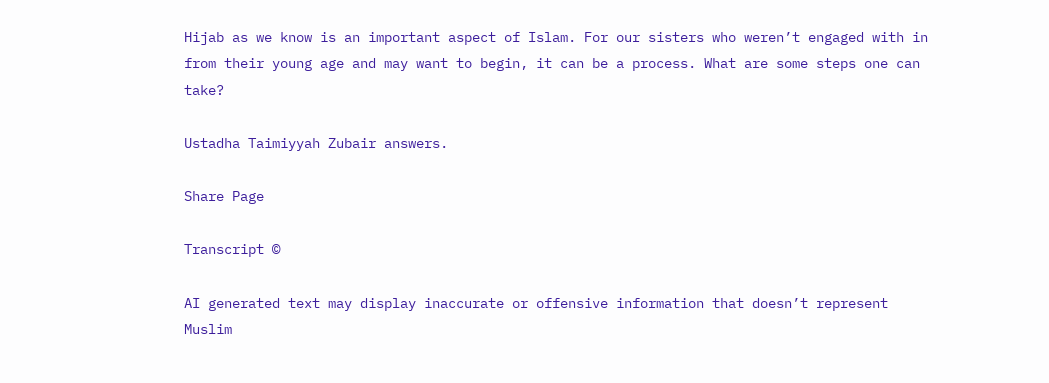Hijab as we know is an important aspect of Islam. For our sisters who weren’t engaged with in from their young age and may want to begin, it can be a process. What are some steps one can take?

Ustadha Taimiyyah Zubair answers.

Share Page

Transcript ©

AI generated text may display inaccurate or offensive information that doesn’t represent Muslim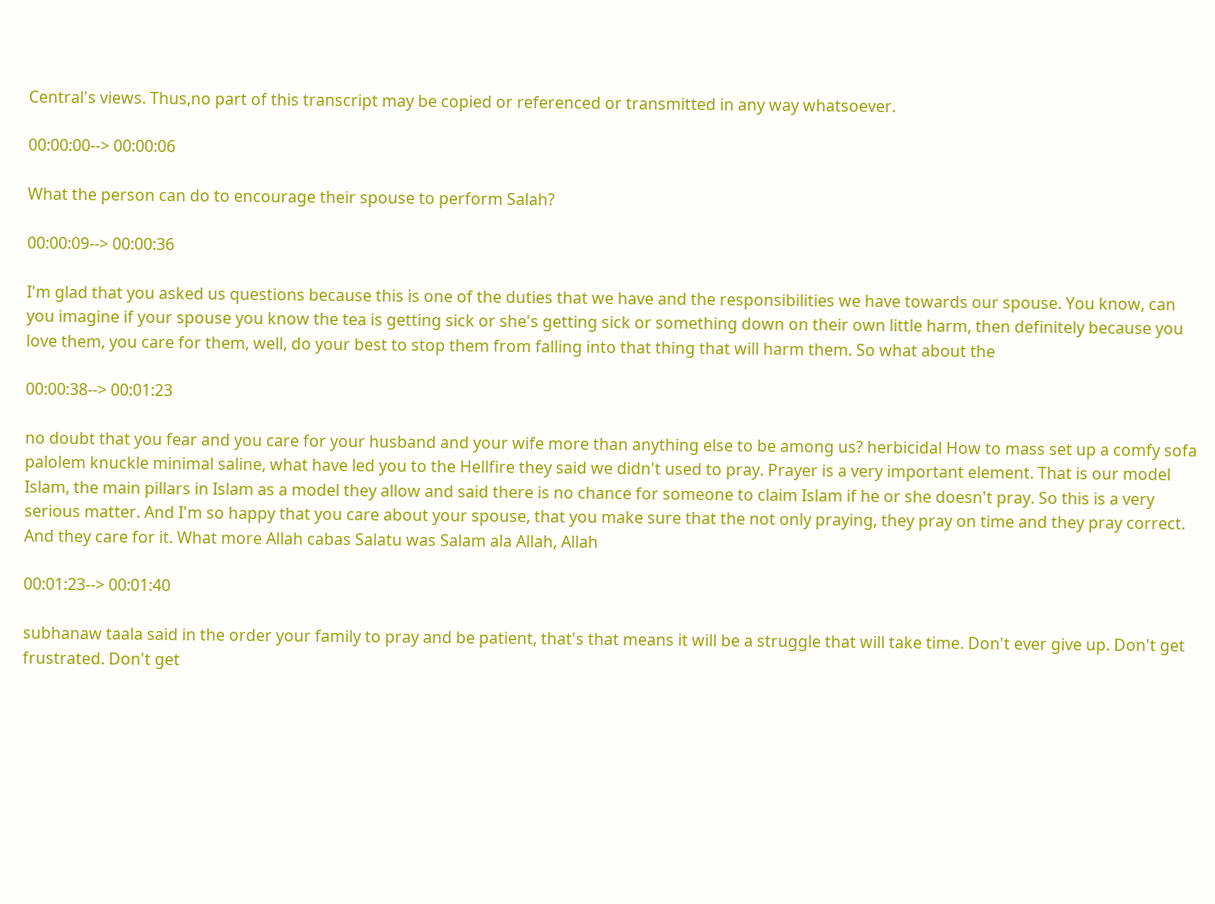Central's views. Thus,no part of this transcript may be copied or referenced or transmitted in any way whatsoever.

00:00:00--> 00:00:06

What the person can do to encourage their spouse to perform Salah?

00:00:09--> 00:00:36

I'm glad that you asked us questions because this is one of the duties that we have and the responsibilities we have towards our spouse. You know, can you imagine if your spouse you know the tea is getting sick or she's getting sick or something down on their own little harm, then definitely because you love them, you care for them, well, do your best to stop them from falling into that thing that will harm them. So what about the

00:00:38--> 00:01:23

no doubt that you fear and you care for your husband and your wife more than anything else to be among us? herbicidal How to mass set up a comfy sofa palolem knuckle minimal saline, what have led you to the Hellfire they said we didn't used to pray. Prayer is a very important element. That is our model Islam, the main pillars in Islam as a model they allow and said there is no chance for someone to claim Islam if he or she doesn't pray. So this is a very serious matter. And I'm so happy that you care about your spouse, that you make sure that the not only praying, they pray on time and they pray correct. And they care for it. What more Allah cabas Salatu was Salam ala Allah, Allah

00:01:23--> 00:01:40

subhanaw taala said in the order your family to pray and be patient, that's that means it will be a struggle that will take time. Don't ever give up. Don't get frustrated. Don't get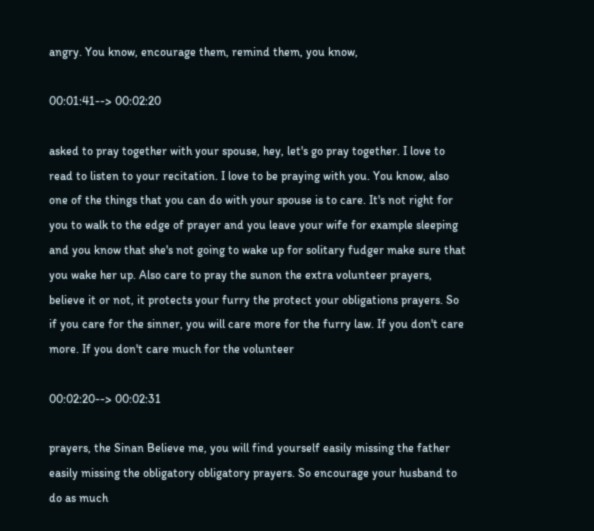angry. You know, encourage them, remind them, you know,

00:01:41--> 00:02:20

asked to pray together with your spouse, hey, let's go pray together. I love to read to listen to your recitation. I love to be praying with you. You know, also one of the things that you can do with your spouse is to care. It's not right for you to walk to the edge of prayer and you leave your wife for example sleeping and you know that she's not going to wake up for solitary fudger make sure that you wake her up. Also care to pray the sunon the extra volunteer prayers, believe it or not, it protects your furry the protect your obligations prayers. So if you care for the sinner, you will care more for the furry law. If you don't care more. If you don't care much for the volunteer

00:02:20--> 00:02:31

prayers, the Sinan Believe me, you will find yourself easily missing the father easily missing the obligatory obligatory prayers. So encourage your husband to do as much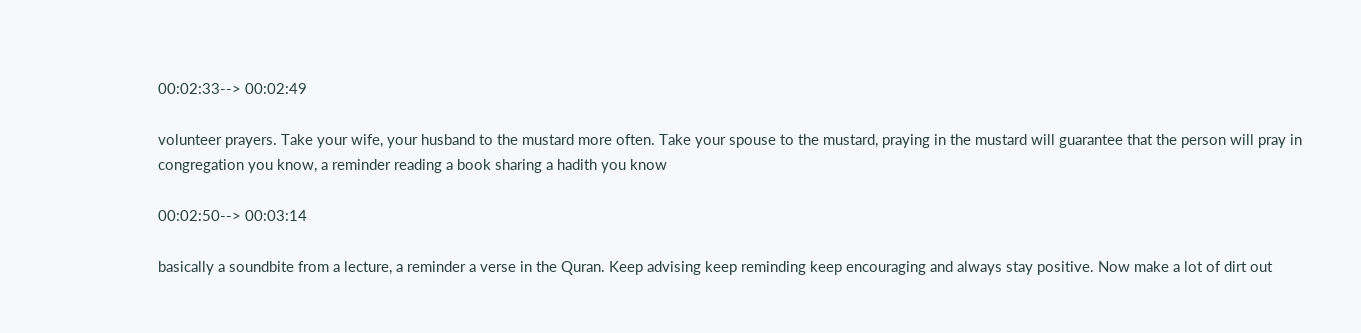00:02:33--> 00:02:49

volunteer prayers. Take your wife, your husband to the mustard more often. Take your spouse to the mustard, praying in the mustard will guarantee that the person will pray in congregation you know, a reminder reading a book sharing a hadith you know

00:02:50--> 00:03:14

basically a soundbite from a lecture, a reminder a verse in the Quran. Keep advising keep reminding keep encouraging and always stay positive. Now make a lot of dirt out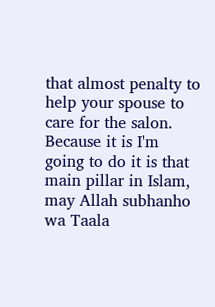that almost penalty to help your spouse to care for the salon. Because it is I'm going to do it is that main pillar in Islam, may Allah subhanho wa Taala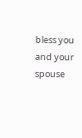bless you and your spouse